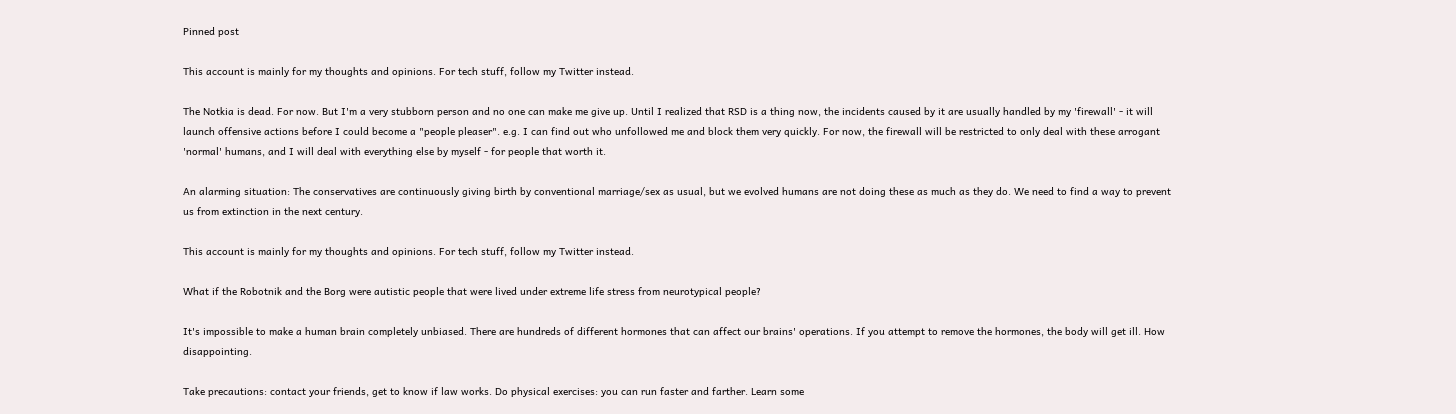Pinned post

This account is mainly for my thoughts and opinions. For tech stuff, follow my Twitter instead.

The Notkia is dead. For now. But I'm a very stubborn person and no one can make me give up. Until I realized that RSD is a thing now, the incidents caused by it are usually handled by my 'firewall' - it will launch offensive actions before I could become a "people pleaser". e.g. I can find out who unfollowed me and block them very quickly. For now, the firewall will be restricted to only deal with these arrogant 'normal' humans, and I will deal with everything else by myself - for people that worth it.

An alarming situation: The conservatives are continuously giving birth by conventional marriage/sex as usual, but we evolved humans are not doing these as much as they do. We need to find a way to prevent us from extinction in the next century.

This account is mainly for my thoughts and opinions. For tech stuff, follow my Twitter instead.

What if the Robotnik and the Borg were autistic people that were lived under extreme life stress from neurotypical people?

It's impossible to make a human brain completely unbiased. There are hundreds of different hormones that can affect our brains' operations. If you attempt to remove the hormones, the body will get ill. How disappointing.

Take precautions: contact your friends, get to know if law works. Do physical exercises: you can run faster and farther. Learn some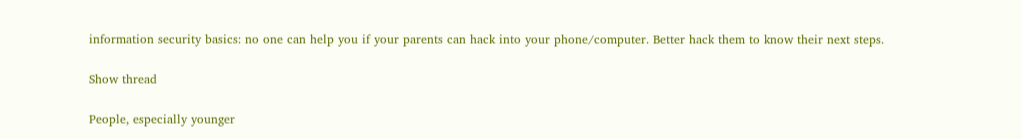information security basics: no one can help you if your parents can hack into your phone/computer. Better hack them to know their next steps.

Show thread

People, especially younger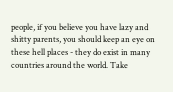people, if you believe you have lazy and shitty parents, you should keep an eye on these hell places - they do exist in many countries around the world. Take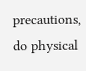precautions, do physical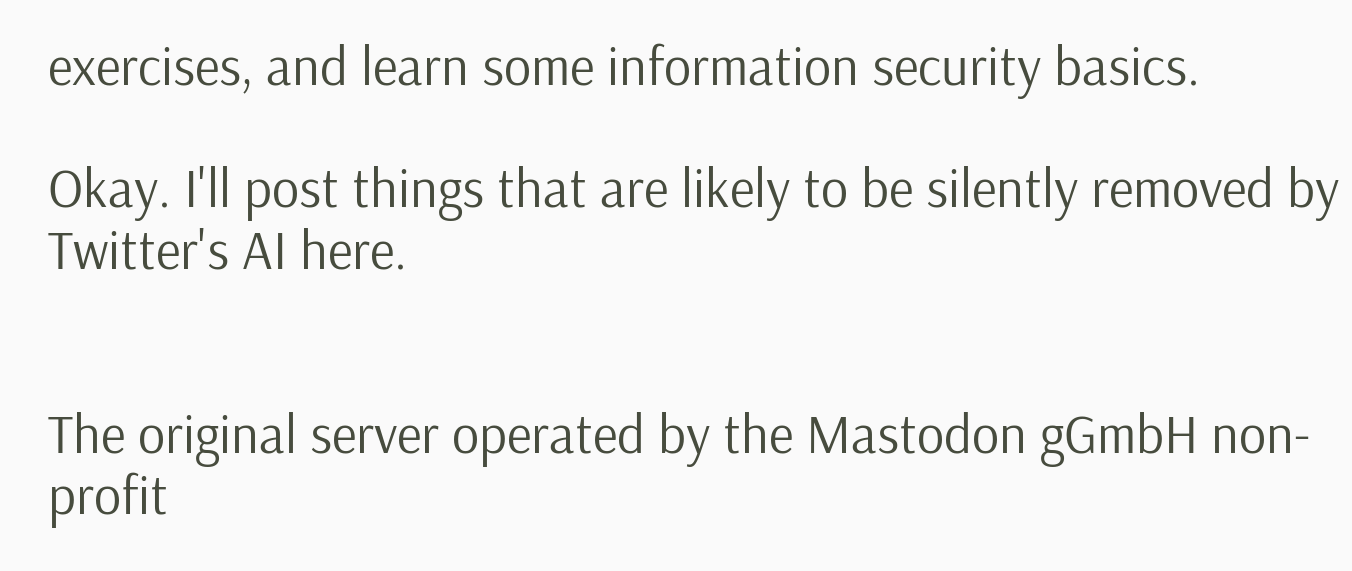exercises, and learn some information security basics.

Okay. I'll post things that are likely to be silently removed by Twitter's AI here.


The original server operated by the Mastodon gGmbH non-profit